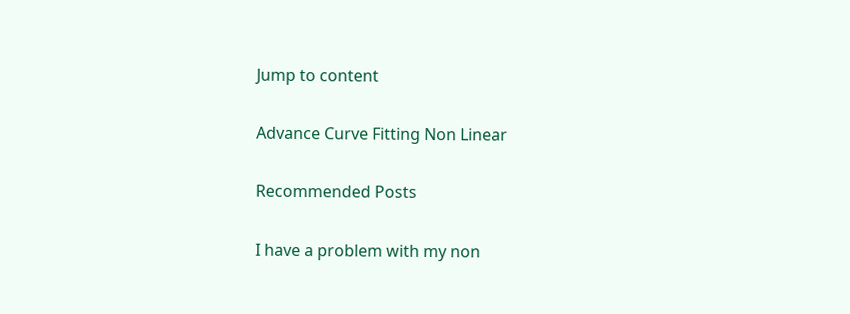Jump to content

Advance Curve Fitting Non Linear

Recommended Posts

I have a problem with my non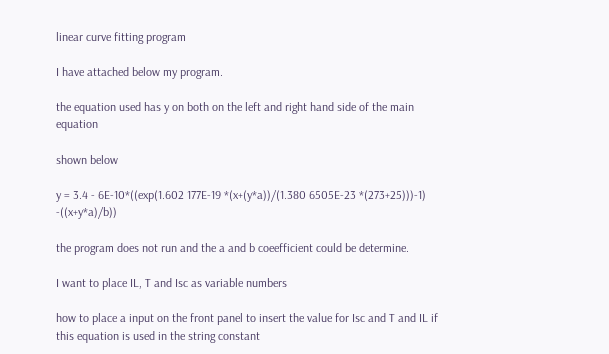linear curve fitting program

I have attached below my program.

the equation used has y on both on the left and right hand side of the main equation

shown below

y = 3.4 - 6E-10*((exp(1.602 177E-19 *(x+(y*a))/(1.380 6505E-23 *(273+25)))-1) -((x+y*a)/b))

the program does not run and the a and b coeefficient could be determine.

I want to place IL, T and Isc as variable numbers

how to place a input on the front panel to insert the value for Isc and T and IL if this equation is used in the string constant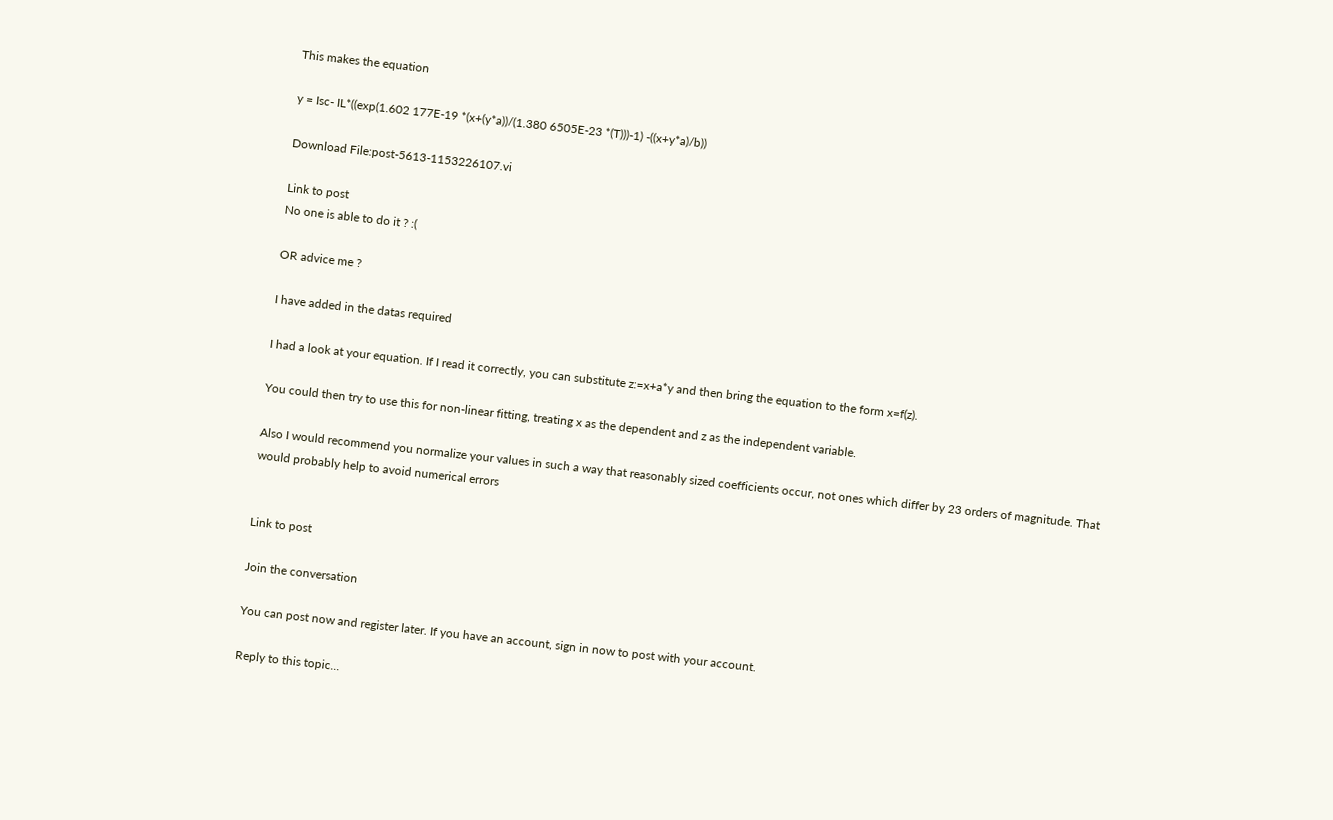This makes the equation

y = Isc- IL*((exp(1.602 177E-19 *(x+(y*a))/(1.380 6505E-23 *(T)))-1) -((x+y*a)/b))

Download File:post-5613-1153226107.vi

Link to post
No one is able to do it ? :(

OR advice me ?

I have added in the datas required

I had a look at your equation. If I read it correctly, you can substitute z:=x+a*y and then bring the equation to the form x=f(z).

You could then try to use this for non-linear fitting, treating x as the dependent and z as the independent variable.

Also I would recommend you normalize your values in such a way that reasonably sized coefficients occur, not ones which differ by 23 orders of magnitude. That would probably help to avoid numerical errors


Link to post

Join the conversation

You can post now and register later. If you have an account, sign in now to post with your account.

Reply to this topic...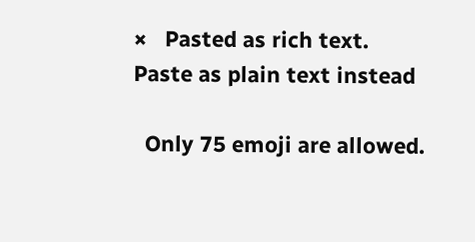×   Pasted as rich text.   Paste as plain text instead

  Only 75 emoji are allowed.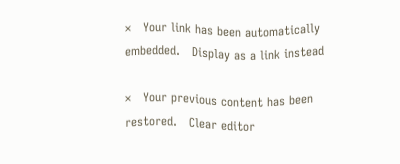×   Your link has been automatically embedded.   Display as a link instead

×   Your previous content has been restored.   Clear editor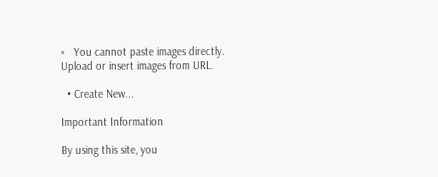×   You cannot paste images directly. Upload or insert images from URL.

  • Create New...

Important Information

By using this site, you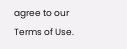agree to our Terms of Use.